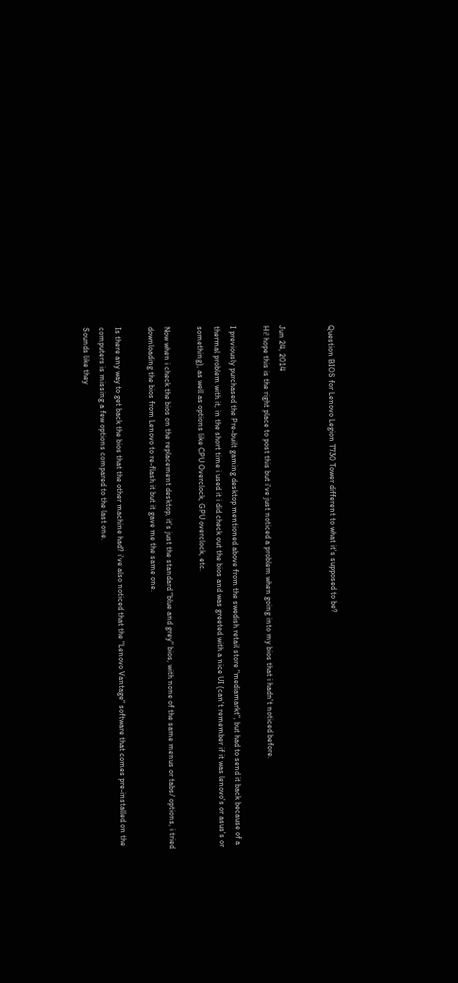Question BIOS for Lenovo Legion T730 Tower different to what it's supposed to be?


Jun 24, 2014
Hi! hope this is the right place to post this but i've just noticed a problem when going into my bios that i hadn't noticed before.

I previously purchased the Pre-built gaming desktop mentioned above from the swedish retail store "mediamarkt", but had to send it back because of a thermal problem with it, in the short time i used it i did check out the bios and was greeted with a nice UI (can't remember if it was lenovo's or asus's or something), as well as options like CPU Overclock, GPU overclock, etc.

Now when i check the bios on the replacement desktop, it's just the standard "blue and grey" bios, with none of the same menus or tabs/ options, i tried downloading the bios from Lenovo to re-flash it but it gave me the same one.

Is there any way to get back the bios that the other machine had? i've also noticed that the "Lenovo Vantage" software that comes pre-installed on the computers is missing a few options compared to the last one.
Sounds like they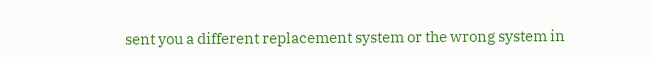sent you a different replacement system or the wrong system in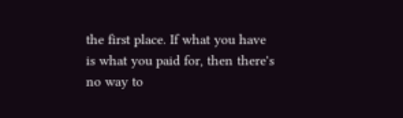the first place. If what you have is what you paid for, then there's no way to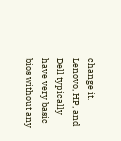change it. Lenovo, HP, and Dell typically have very basic bios without any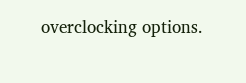overclocking options.